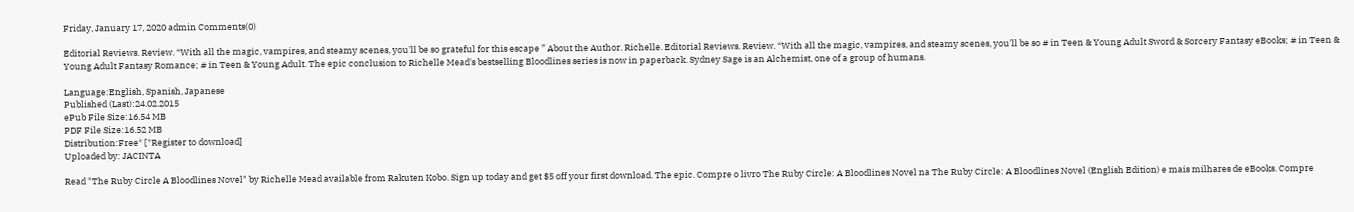Friday, January 17, 2020 admin Comments(0)

Editorial Reviews. Review. “With all the magic, vampires, and steamy scenes, you'll be so grateful for this escape ” About the Author. Richelle. Editorial Reviews. Review. “With all the magic, vampires, and steamy scenes, you'll be so # in Teen & Young Adult Sword & Sorcery Fantasy eBooks; # in Teen & Young Adult Fantasy Romance; # in Teen & Young Adult. The epic conclusion to Richelle Mead's bestselling Bloodlines series is now in paperback. Sydney Sage is an Alchemist, one of a group of humans.

Language:English, Spanish, Japanese
Published (Last):24.02.2015
ePub File Size:16.54 MB
PDF File Size:16.52 MB
Distribution:Free* [*Register to download]
Uploaded by: JACINTA

Read "The Ruby Circle A Bloodlines Novel" by Richelle Mead available from Rakuten Kobo. Sign up today and get $5 off your first download. The epic. Compre o livro The Ruby Circle: A Bloodlines Novel na The Ruby Circle: A Bloodlines Novel (English Edition) e mais milhares de eBooks. Compre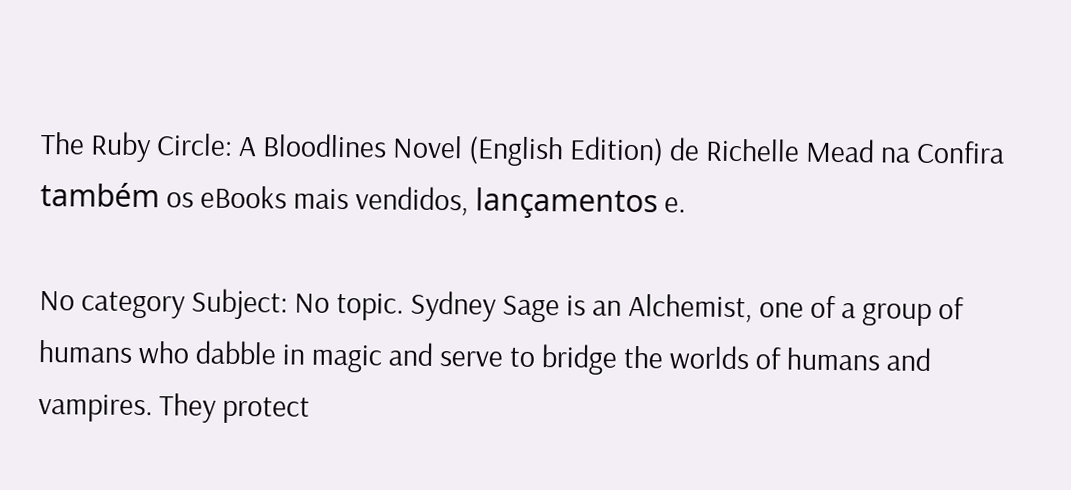The Ruby Circle: A Bloodlines Novel (English Edition) de Richelle Mead na Confira também os eBooks mais vendidos, lançamentos e.

No category Subject: No topic. Sydney Sage is an Alchemist, one of a group of humans who dabble in magic and serve to bridge the worlds of humans and vampires. They protect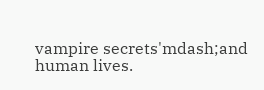vampire secrets'mdash;and human lives.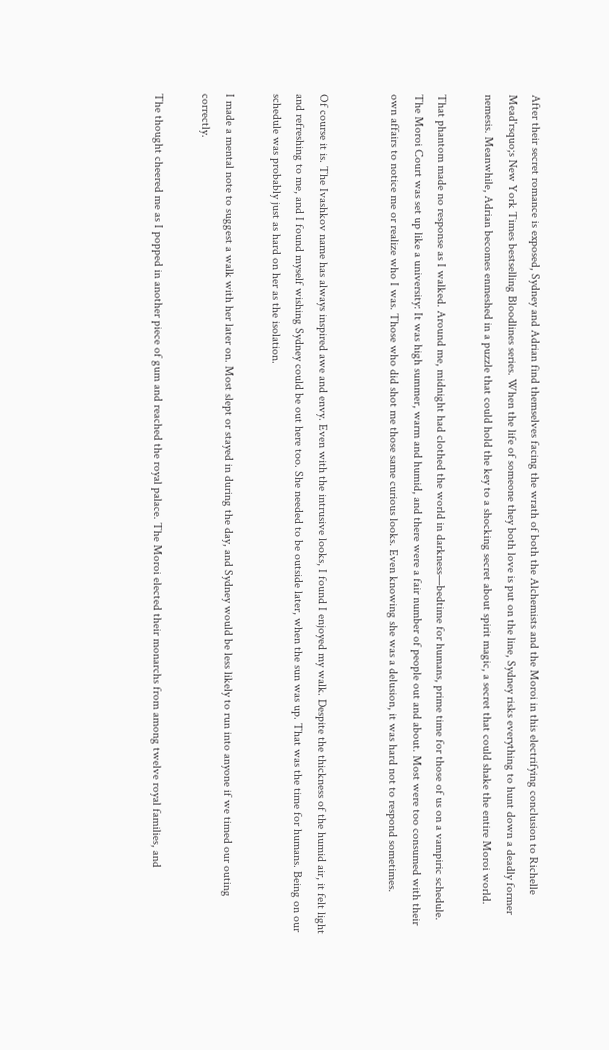After their secret romance is exposed, Sydney and Adrian find themselves facing the wrath of both the Alchemists and the Moroi in this electrifying conclusion to Richelle Mead'rsquo;s New York Times bestselling Bloodlines series. When the life of someone they both love is put on the line, Sydney risks everything to hunt down a deadly former nemesis. Meanwhile, Adrian becomes enmeshed in a puzzle that could hold the key to a shocking secret about spirit magic, a secret that could shake the entire Moroi world.

That phantom made no response as I walked. Around me, midnight had clothed the world in darkness—bedtime for humans, prime time for those of us on a vampiric schedule. The Moroi Court was set up like a university: It was high summer, warm and humid, and there were a fair number of people out and about. Most were too consumed with their own affairs to notice me or realize who I was. Those who did shot me those same curious looks. Even knowing she was a delusion, it was hard not to respond sometimes.


Of course it is. The Ivashkov name has always inspired awe and envy. Even with the intrusive looks, I found I enjoyed my walk. Despite the thickness of the humid air, it felt light and refreshing to me, and I found myself wishing Sydney could be out here too. She needed to be outside later, when the sun was up. That was the time for humans. Being on our schedule was probably just as hard on her as the isolation.

I made a mental note to suggest a walk with her later on. Most slept or stayed in during the day, and Sydney would be less likely to run into anyone if we timed our outing correctly.

The thought cheered me as I popped in another piece of gum and reached the royal palace. The Moroi elected their monarchs from among twelve royal families, and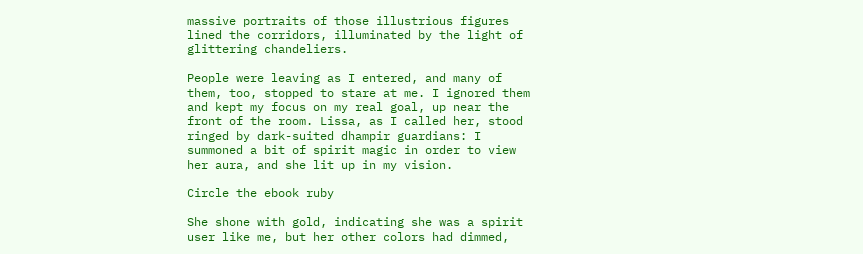massive portraits of those illustrious figures lined the corridors, illuminated by the light of glittering chandeliers.

People were leaving as I entered, and many of them, too, stopped to stare at me. I ignored them and kept my focus on my real goal, up near the front of the room. Lissa, as I called her, stood ringed by dark-suited dhampir guardians: I summoned a bit of spirit magic in order to view her aura, and she lit up in my vision.

Circle the ebook ruby

She shone with gold, indicating she was a spirit user like me, but her other colors had dimmed,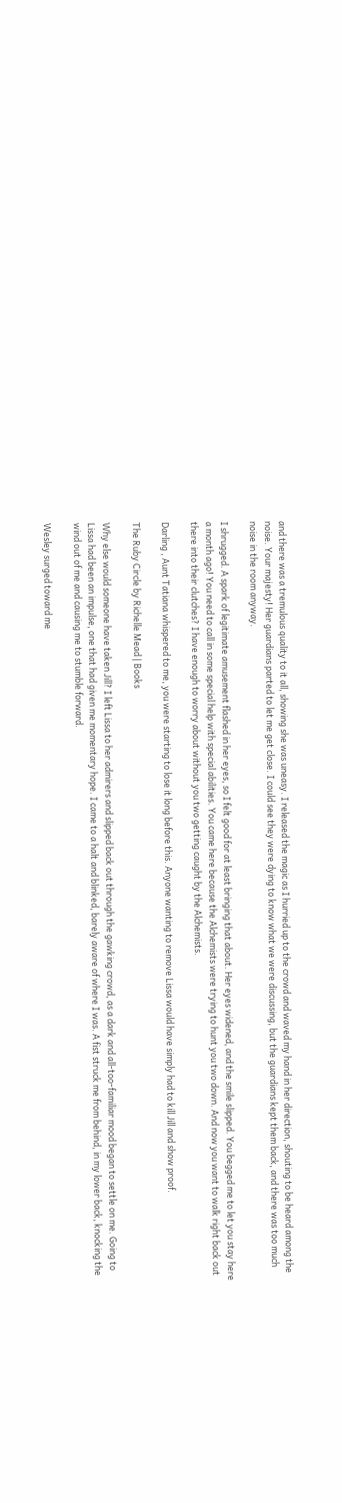and there was a tremulous quality to it all, showing she was uneasy. I released the magic as I hurried up to the crowd and waved my hand in her direction, shouting to be heard among the noise. Your majesty! Her guardians parted to let me get close. I could see they were dying to know what we were discussing, but the guardians kept them back, and there was too much noise in the room anyway.

I shrugged. A spark of legitimate amusement flashed in her eyes, so I felt good for at least bringing that about. Her eyes widened, and the smile slipped. You begged me to let you stay here a month ago! You need to call in some special help with special abilities. You came here because the Alchemists were trying to hunt you two down. And now you want to walk right back out there into their clutches? I have enough to worry about without you two getting caught by the Alchemists.

Darling , Aunt Tatiana whispered to me, you were starting to lose it long before this. Anyone wanting to remove Lissa would have simply had to kill Jill and show proof.

The Ruby Circle by Richelle Mead | Books

Why else would someone have taken Jill? I left Lissa to her admirers and slipped back out through the gawking crowd, as a dark and all-too-familiar mood began to settle on me. Going to Lissa had been an impulse, one that had given me momentary hope. I came to a halt and blinked, barely aware of where I was. A fist struck me from behind, in my lower back, knocking the wind out of me and causing me to stumble forward.

Wesley surged toward me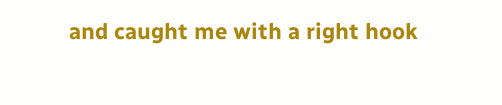and caught me with a right hook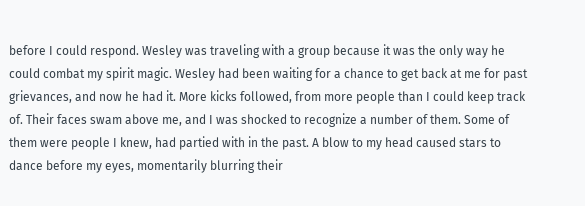before I could respond. Wesley was traveling with a group because it was the only way he could combat my spirit magic. Wesley had been waiting for a chance to get back at me for past grievances, and now he had it. More kicks followed, from more people than I could keep track of. Their faces swam above me, and I was shocked to recognize a number of them. Some of them were people I knew, had partied with in the past. A blow to my head caused stars to dance before my eyes, momentarily blurring their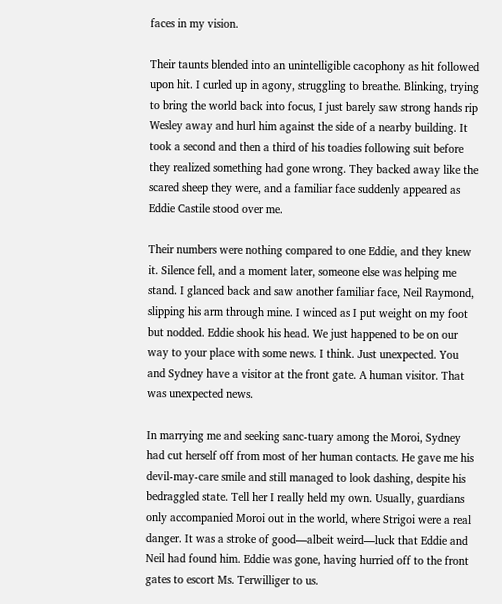faces in my vision.

Their taunts blended into an unintelligible cacophony as hit followed upon hit. I curled up in agony, struggling to breathe. Blinking, trying to bring the world back into focus, I just barely saw strong hands rip Wesley away and hurl him against the side of a nearby building. It took a second and then a third of his toadies following suit before they realized something had gone wrong. They backed away like the scared sheep they were, and a familiar face suddenly appeared as Eddie Castile stood over me.

Their numbers were nothing compared to one Eddie, and they knew it. Silence fell, and a moment later, someone else was helping me stand. I glanced back and saw another familiar face, Neil Raymond, slipping his arm through mine. I winced as I put weight on my foot but nodded. Eddie shook his head. We just happened to be on our way to your place with some news. I think. Just unexpected. You and Sydney have a visitor at the front gate. A human visitor. That was unexpected news.

In marrying me and seeking sanc-tuary among the Moroi, Sydney had cut herself off from most of her human contacts. He gave me his devil-may-care smile and still managed to look dashing, despite his bedraggled state. Tell her I really held my own. Usually, guardians only accompanied Moroi out in the world, where Strigoi were a real danger. It was a stroke of good—albeit weird—luck that Eddie and Neil had found him. Eddie was gone, having hurried off to the front gates to escort Ms. Terwilliger to us.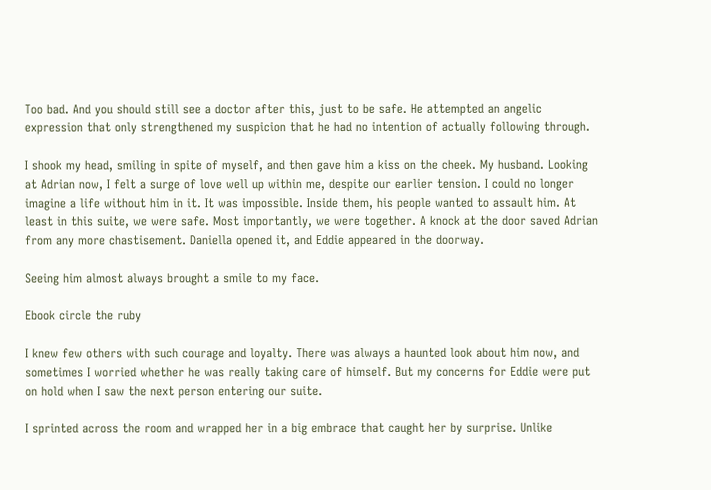Too bad. And you should still see a doctor after this, just to be safe. He attempted an angelic expression that only strengthened my suspicion that he had no intention of actually following through.

I shook my head, smiling in spite of myself, and then gave him a kiss on the cheek. My husband. Looking at Adrian now, I felt a surge of love well up within me, despite our earlier tension. I could no longer imagine a life without him in it. It was impossible. Inside them, his people wanted to assault him. At least in this suite, we were safe. Most importantly, we were together. A knock at the door saved Adrian from any more chastisement. Daniella opened it, and Eddie appeared in the doorway.

Seeing him almost always brought a smile to my face.

Ebook circle the ruby

I knew few others with such courage and loyalty. There was always a haunted look about him now, and sometimes I worried whether he was really taking care of himself. But my concerns for Eddie were put on hold when I saw the next person entering our suite.

I sprinted across the room and wrapped her in a big embrace that caught her by surprise. Unlike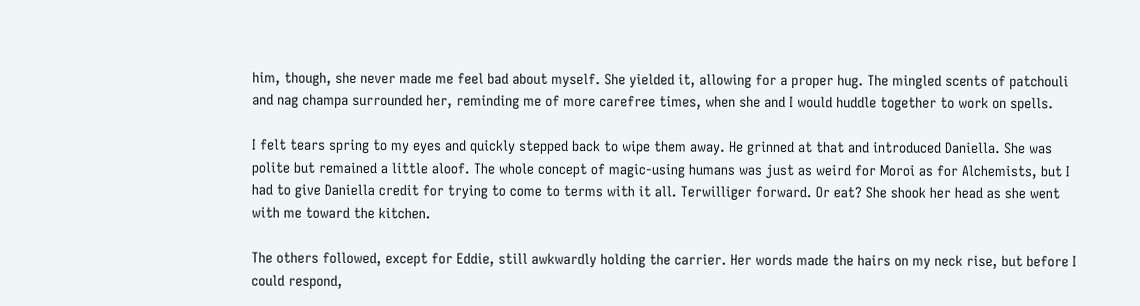him, though, she never made me feel bad about myself. She yielded it, allowing for a proper hug. The mingled scents of patchouli and nag champa surrounded her, reminding me of more carefree times, when she and I would huddle together to work on spells.

I felt tears spring to my eyes and quickly stepped back to wipe them away. He grinned at that and introduced Daniella. She was polite but remained a little aloof. The whole concept of magic-using humans was just as weird for Moroi as for Alchemists, but I had to give Daniella credit for trying to come to terms with it all. Terwilliger forward. Or eat? She shook her head as she went with me toward the kitchen.

The others followed, except for Eddie, still awkwardly holding the carrier. Her words made the hairs on my neck rise, but before I could respond,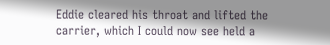Eddie cleared his throat and lifted the carrier, which I could now see held a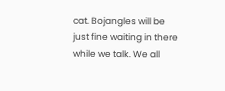cat. Bojangles will be just fine waiting in there while we talk. We all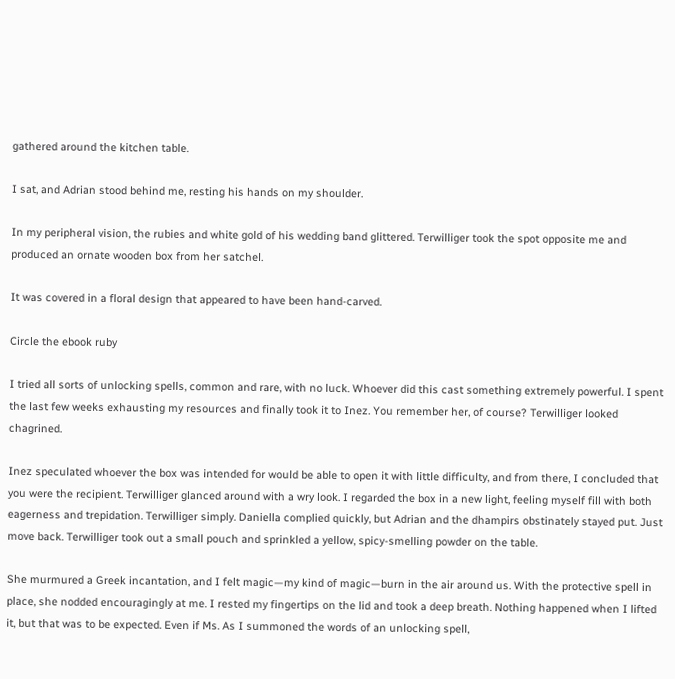gathered around the kitchen table.

I sat, and Adrian stood behind me, resting his hands on my shoulder.

In my peripheral vision, the rubies and white gold of his wedding band glittered. Terwilliger took the spot opposite me and produced an ornate wooden box from her satchel.

It was covered in a floral design that appeared to have been hand-carved.

Circle the ebook ruby

I tried all sorts of unlocking spells, common and rare, with no luck. Whoever did this cast something extremely powerful. I spent the last few weeks exhausting my resources and finally took it to Inez. You remember her, of course? Terwilliger looked chagrined.

Inez speculated whoever the box was intended for would be able to open it with little difficulty, and from there, I concluded that you were the recipient. Terwilliger glanced around with a wry look. I regarded the box in a new light, feeling myself fill with both eagerness and trepidation. Terwilliger simply. Daniella complied quickly, but Adrian and the dhampirs obstinately stayed put. Just move back. Terwilliger took out a small pouch and sprinkled a yellow, spicy-smelling powder on the table.

She murmured a Greek incantation, and I felt magic—my kind of magic—burn in the air around us. With the protective spell in place, she nodded encouragingly at me. I rested my fingertips on the lid and took a deep breath. Nothing happened when I lifted it, but that was to be expected. Even if Ms. As I summoned the words of an unlocking spell,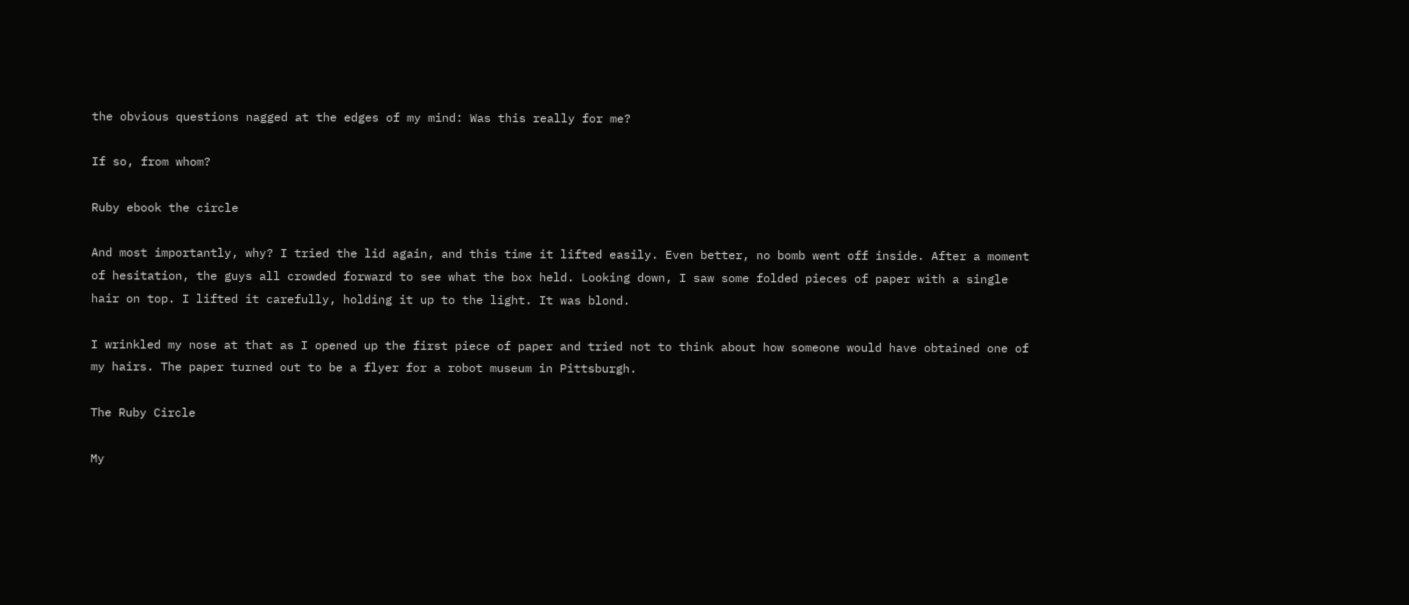the obvious questions nagged at the edges of my mind: Was this really for me?

If so, from whom?

Ruby ebook the circle

And most importantly, why? I tried the lid again, and this time it lifted easily. Even better, no bomb went off inside. After a moment of hesitation, the guys all crowded forward to see what the box held. Looking down, I saw some folded pieces of paper with a single hair on top. I lifted it carefully, holding it up to the light. It was blond.

I wrinkled my nose at that as I opened up the first piece of paper and tried not to think about how someone would have obtained one of my hairs. The paper turned out to be a flyer for a robot museum in Pittsburgh.

The Ruby Circle

My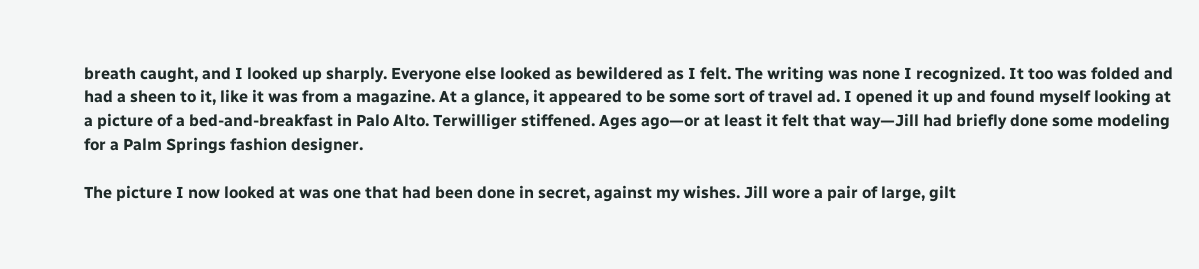breath caught, and I looked up sharply. Everyone else looked as bewildered as I felt. The writing was none I recognized. It too was folded and had a sheen to it, like it was from a magazine. At a glance, it appeared to be some sort of travel ad. I opened it up and found myself looking at a picture of a bed-and-breakfast in Palo Alto. Terwilliger stiffened. Ages ago—or at least it felt that way—Jill had briefly done some modeling for a Palm Springs fashion designer.

The picture I now looked at was one that had been done in secret, against my wishes. Jill wore a pair of large, gilt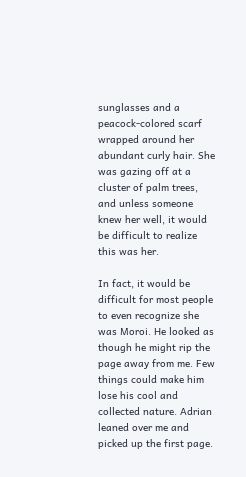sunglasses and a peacock-colored scarf wrapped around her abundant curly hair. She was gazing off at a cluster of palm trees, and unless someone knew her well, it would be difficult to realize this was her.

In fact, it would be difficult for most people to even recognize she was Moroi. He looked as though he might rip the page away from me. Few things could make him lose his cool and collected nature. Adrian leaned over me and picked up the first page.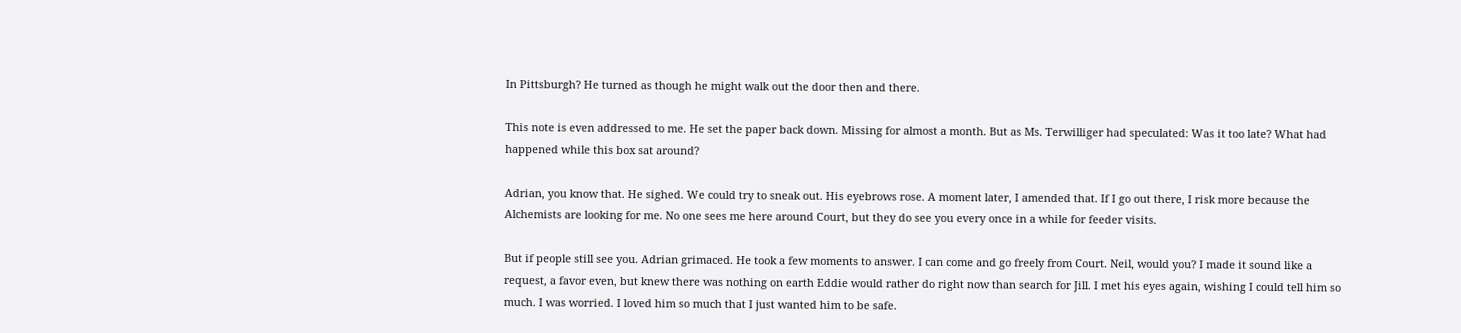In Pittsburgh? He turned as though he might walk out the door then and there.

This note is even addressed to me. He set the paper back down. Missing for almost a month. But as Ms. Terwilliger had speculated: Was it too late? What had happened while this box sat around?

Adrian, you know that. He sighed. We could try to sneak out. His eyebrows rose. A moment later, I amended that. If I go out there, I risk more because the Alchemists are looking for me. No one sees me here around Court, but they do see you every once in a while for feeder visits.

But if people still see you. Adrian grimaced. He took a few moments to answer. I can come and go freely from Court. Neil, would you? I made it sound like a request, a favor even, but knew there was nothing on earth Eddie would rather do right now than search for Jill. I met his eyes again, wishing I could tell him so much. I was worried. I loved him so much that I just wanted him to be safe.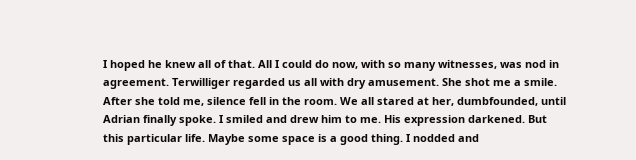I hoped he knew all of that. All I could do now, with so many witnesses, was nod in agreement. Terwilliger regarded us all with dry amusement. She shot me a smile. After she told me, silence fell in the room. We all stared at her, dumbfounded, until Adrian finally spoke. I smiled and drew him to me. His expression darkened. But this particular life. Maybe some space is a good thing. I nodded and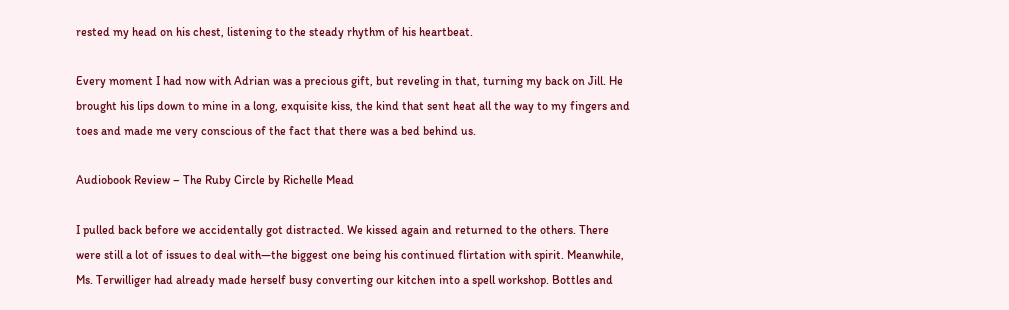rested my head on his chest, listening to the steady rhythm of his heartbeat.

Every moment I had now with Adrian was a precious gift, but reveling in that, turning my back on Jill. He brought his lips down to mine in a long, exquisite kiss, the kind that sent heat all the way to my fingers and toes and made me very conscious of the fact that there was a bed behind us.

Audiobook Review – The Ruby Circle by Richelle Mead

I pulled back before we accidentally got distracted. We kissed again and returned to the others. There were still a lot of issues to deal with—the biggest one being his continued flirtation with spirit. Meanwhile, Ms. Terwilliger had already made herself busy converting our kitchen into a spell workshop. Bottles and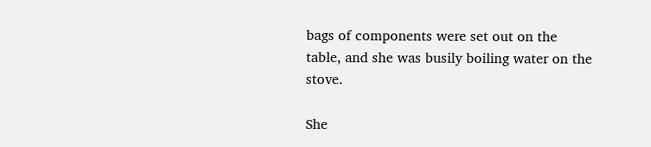bags of components were set out on the table, and she was busily boiling water on the stove.

She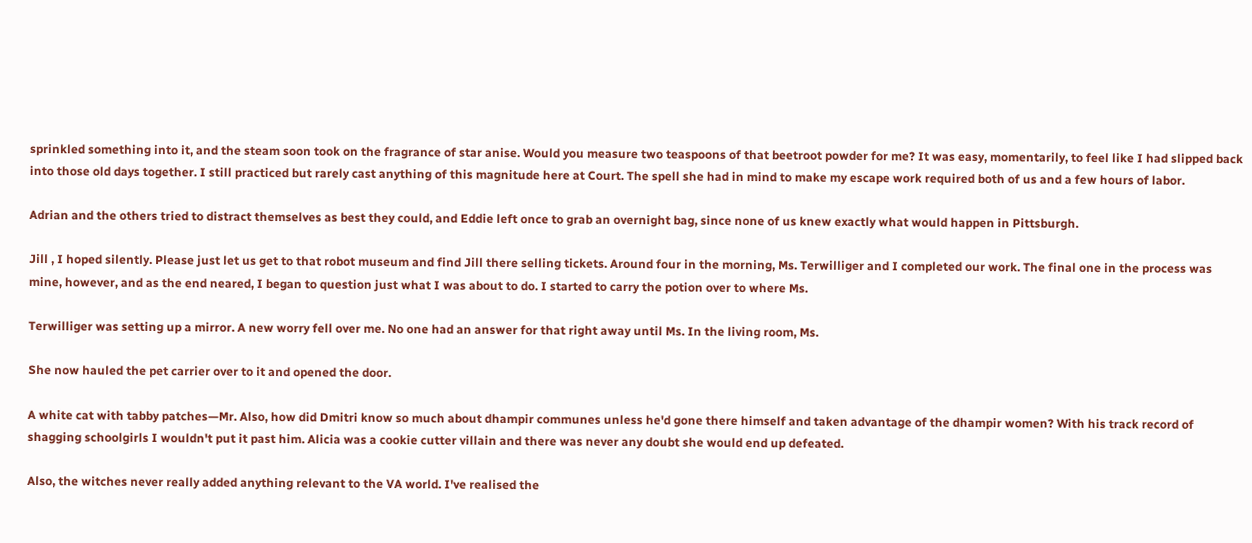sprinkled something into it, and the steam soon took on the fragrance of star anise. Would you measure two teaspoons of that beetroot powder for me? It was easy, momentarily, to feel like I had slipped back into those old days together. I still practiced but rarely cast anything of this magnitude here at Court. The spell she had in mind to make my escape work required both of us and a few hours of labor.

Adrian and the others tried to distract themselves as best they could, and Eddie left once to grab an overnight bag, since none of us knew exactly what would happen in Pittsburgh.

Jill , I hoped silently. Please just let us get to that robot museum and find Jill there selling tickets. Around four in the morning, Ms. Terwilliger and I completed our work. The final one in the process was mine, however, and as the end neared, I began to question just what I was about to do. I started to carry the potion over to where Ms.

Terwilliger was setting up a mirror. A new worry fell over me. No one had an answer for that right away until Ms. In the living room, Ms.

She now hauled the pet carrier over to it and opened the door.

A white cat with tabby patches—Mr. Also, how did Dmitri know so much about dhampir communes unless he'd gone there himself and taken advantage of the dhampir women? With his track record of shagging schoolgirls I wouldn't put it past him. Alicia was a cookie cutter villain and there was never any doubt she would end up defeated.

Also, the witches never really added anything relevant to the VA world. I've realised the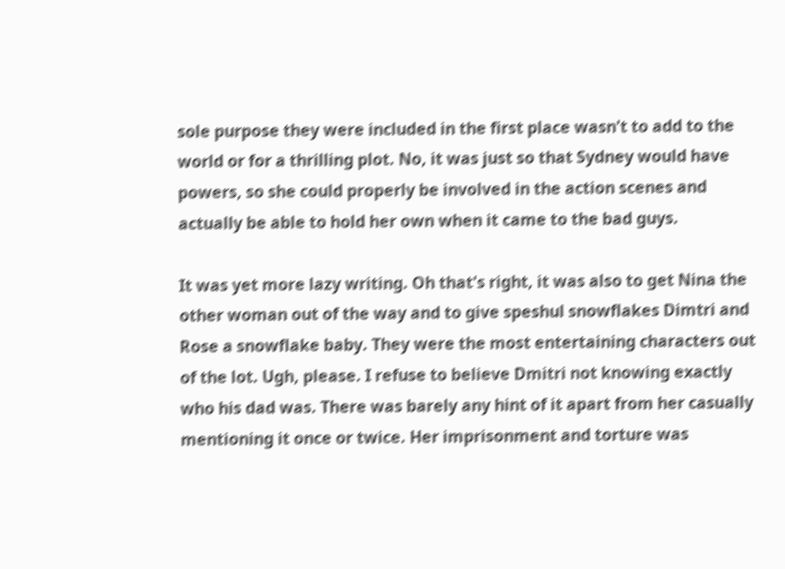sole purpose they were included in the first place wasn't to add to the world or for a thrilling plot. No, it was just so that Sydney would have powers, so she could properly be involved in the action scenes and actually be able to hold her own when it came to the bad guys.

It was yet more lazy writing. Oh that's right, it was also to get Nina the other woman out of the way and to give speshul snowflakes Dimtri and Rose a snowflake baby. They were the most entertaining characters out of the lot. Ugh, please. I refuse to believe Dmitri not knowing exactly who his dad was. There was barely any hint of it apart from her casually mentioning it once or twice. Her imprisonment and torture was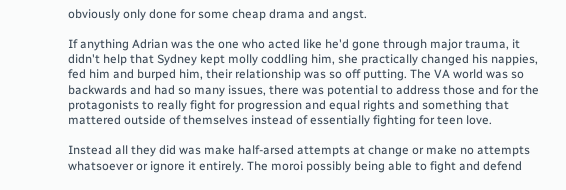obviously only done for some cheap drama and angst.

If anything Adrian was the one who acted like he'd gone through major trauma, it didn't help that Sydney kept molly coddling him, she practically changed his nappies, fed him and burped him, their relationship was so off putting. The VA world was so backwards and had so many issues, there was potential to address those and for the protagonists to really fight for progression and equal rights and something that mattered outside of themselves instead of essentially fighting for teen love.

Instead all they did was make half-arsed attempts at change or make no attempts whatsoever or ignore it entirely. The moroi possibly being able to fight and defend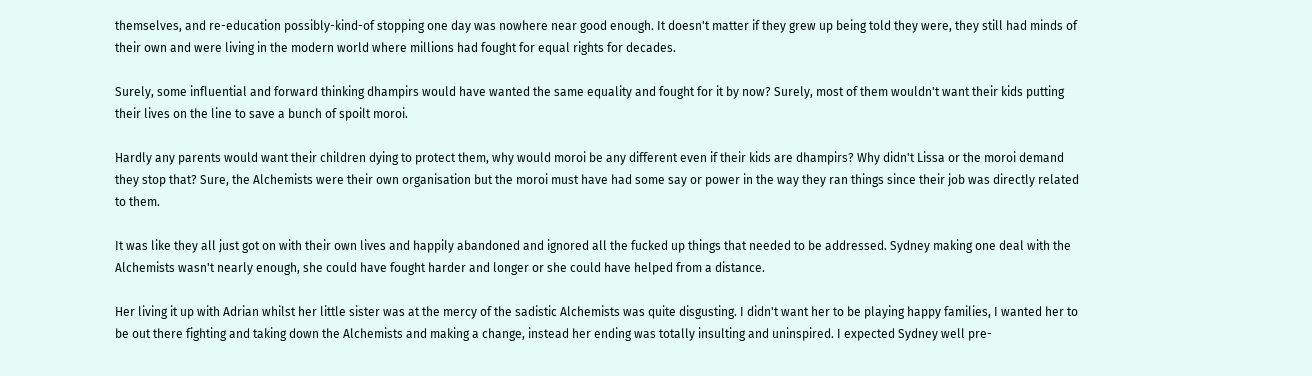themselves, and re-education possibly-kind-of stopping one day was nowhere near good enough. It doesn't matter if they grew up being told they were, they still had minds of their own and were living in the modern world where millions had fought for equal rights for decades.

Surely, some influential and forward thinking dhampirs would have wanted the same equality and fought for it by now? Surely, most of them wouldn't want their kids putting their lives on the line to save a bunch of spoilt moroi.

Hardly any parents would want their children dying to protect them, why would moroi be any different even if their kids are dhampirs? Why didn't Lissa or the moroi demand they stop that? Sure, the Alchemists were their own organisation but the moroi must have had some say or power in the way they ran things since their job was directly related to them.

It was like they all just got on with their own lives and happily abandoned and ignored all the fucked up things that needed to be addressed. Sydney making one deal with the Alchemists wasn't nearly enough, she could have fought harder and longer or she could have helped from a distance.

Her living it up with Adrian whilst her little sister was at the mercy of the sadistic Alchemists was quite disgusting. I didn't want her to be playing happy families, I wanted her to be out there fighting and taking down the Alchemists and making a change, instead her ending was totally insulting and uninspired. I expected Sydney well pre-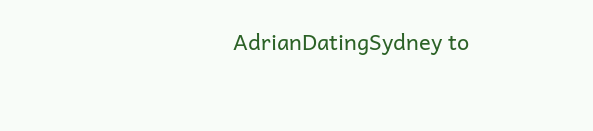AdrianDatingSydney to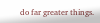do far greater things.